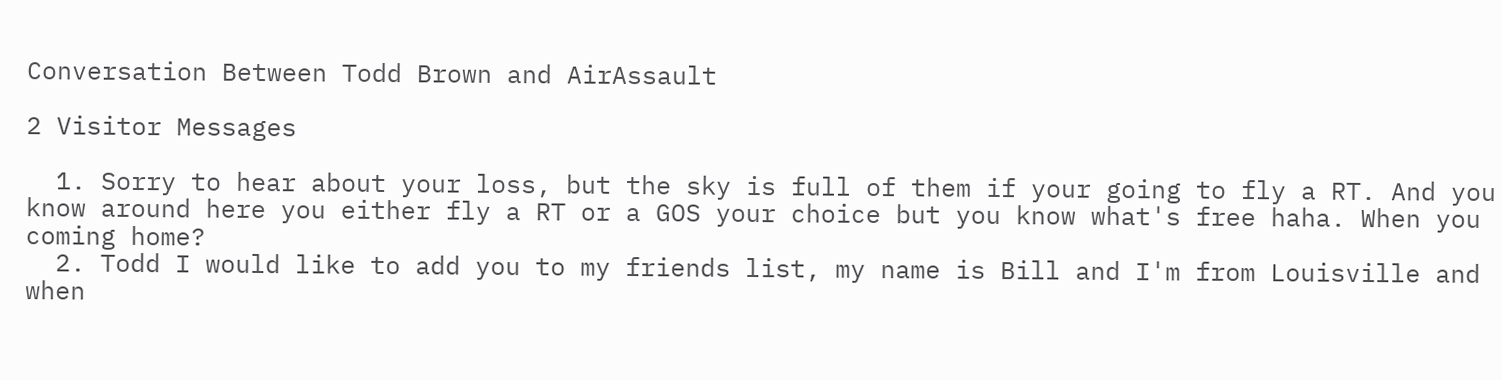Conversation Between Todd Brown and AirAssault

2 Visitor Messages

  1. Sorry to hear about your loss, but the sky is full of them if your going to fly a RT. And you know around here you either fly a RT or a GOS your choice but you know what's free haha. When you coming home?
  2. Todd I would like to add you to my friends list, my name is Bill and I'm from Louisville and when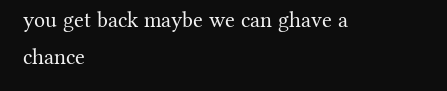you get back maybe we can ghave a chance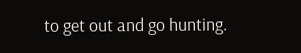to get out and go hunting.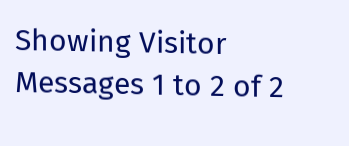Showing Visitor Messages 1 to 2 of 2